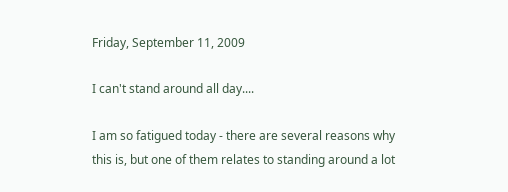Friday, September 11, 2009

I can't stand around all day....

I am so fatigued today - there are several reasons why this is, but one of them relates to standing around a lot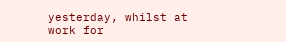yesterday, whilst at work for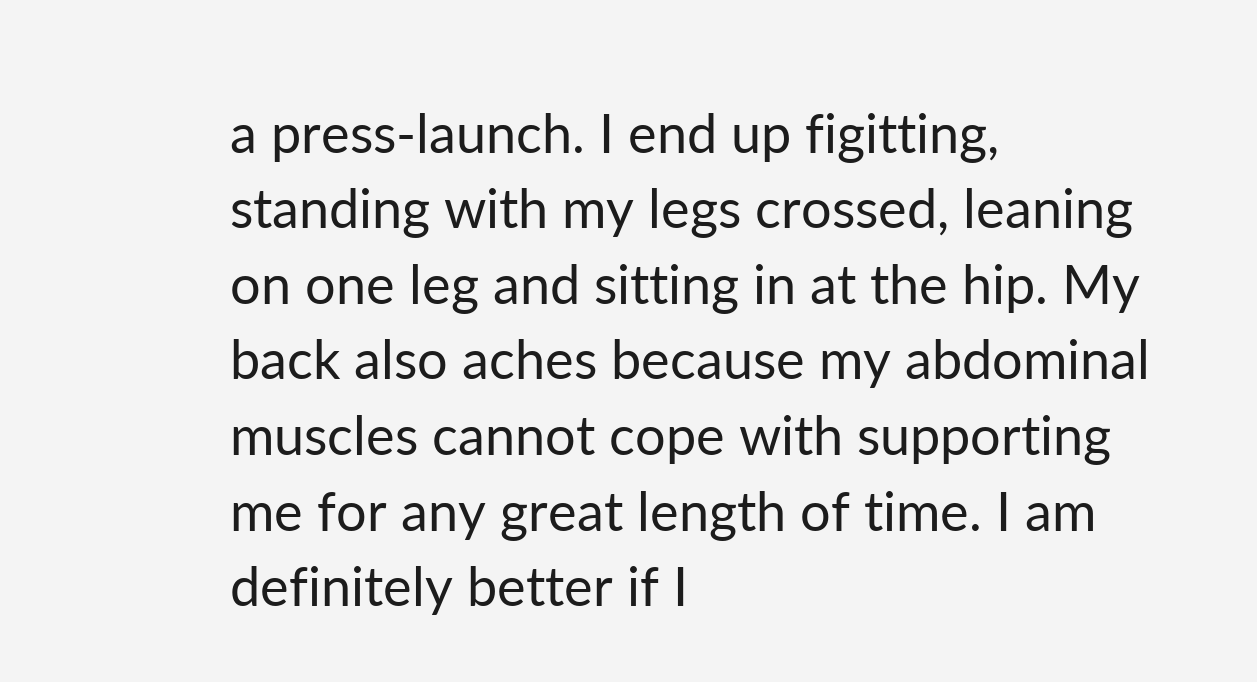a press-launch. I end up figitting, standing with my legs crossed, leaning on one leg and sitting in at the hip. My back also aches because my abdominal muscles cannot cope with supporting me for any great length of time. I am definitely better if I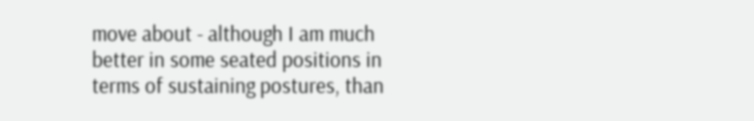move about - although I am much better in some seated positions in terms of sustaining postures, than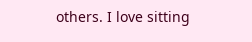others. I love sitting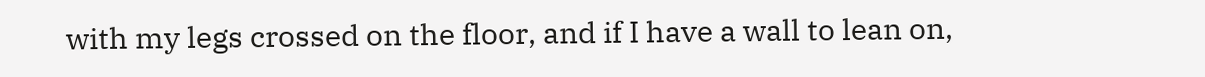with my legs crossed on the floor, and if I have a wall to lean on,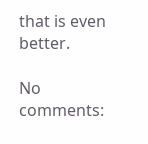that is even better.

No comments: